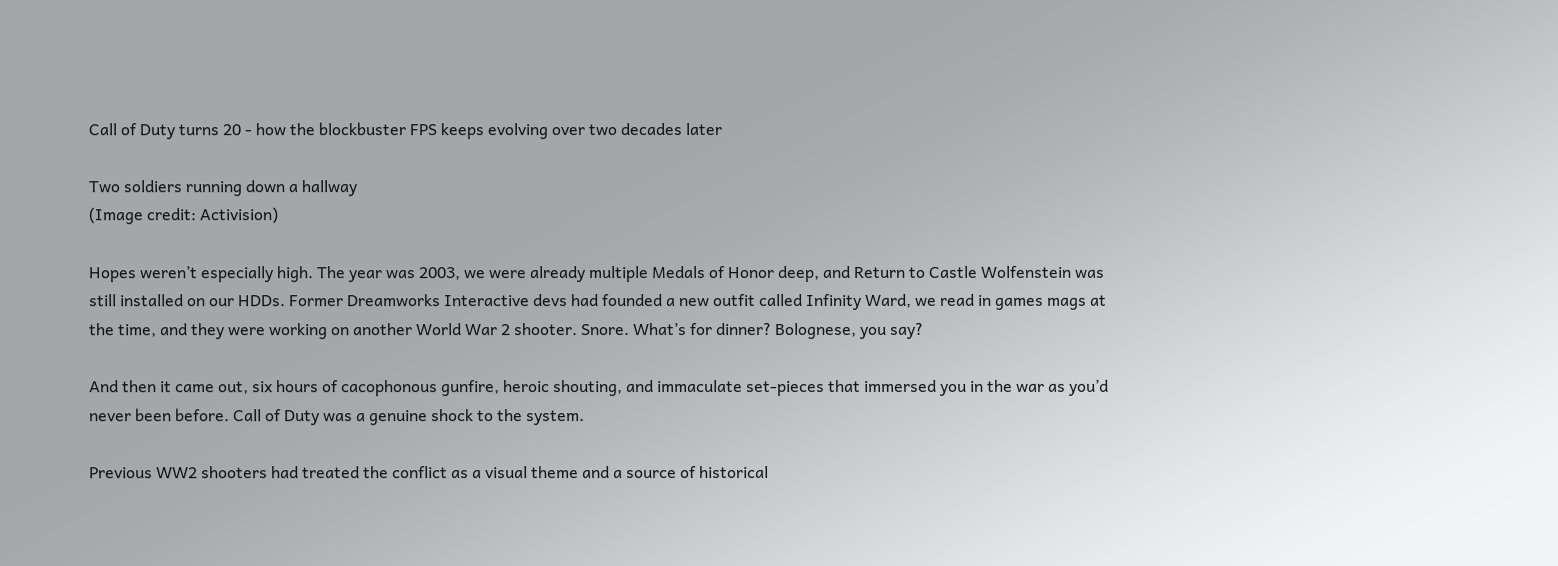Call of Duty turns 20 - how the blockbuster FPS keeps evolving over two decades later

Two soldiers running down a hallway
(Image credit: Activision)

Hopes weren’t especially high. The year was 2003, we were already multiple Medals of Honor deep, and Return to Castle Wolfenstein was still installed on our HDDs. Former Dreamworks Interactive devs had founded a new outfit called Infinity Ward, we read in games mags at the time, and they were working on another World War 2 shooter. Snore. What’s for dinner? Bolognese, you say?

And then it came out, six hours of cacophonous gunfire, heroic shouting, and immaculate set-pieces that immersed you in the war as you’d never been before. Call of Duty was a genuine shock to the system.

Previous WW2 shooters had treated the conflict as a visual theme and a source of historical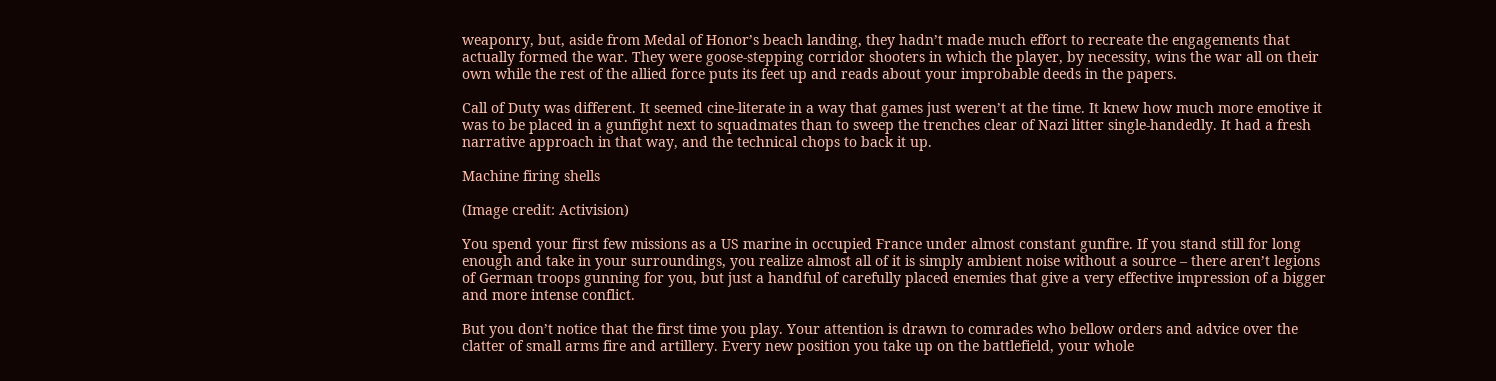weaponry, but, aside from Medal of Honor’s beach landing, they hadn’t made much effort to recreate the engagements that actually formed the war. They were goose-stepping corridor shooters in which the player, by necessity, wins the war all on their own while the rest of the allied force puts its feet up and reads about your improbable deeds in the papers.

Call of Duty was different. It seemed cine-literate in a way that games just weren’t at the time. It knew how much more emotive it was to be placed in a gunfight next to squadmates than to sweep the trenches clear of Nazi litter single-handedly. It had a fresh narrative approach in that way, and the technical chops to back it up.

Machine firing shells

(Image credit: Activision)

You spend your first few missions as a US marine in occupied France under almost constant gunfire. If you stand still for long enough and take in your surroundings, you realize almost all of it is simply ambient noise without a source – there aren’t legions of German troops gunning for you, but just a handful of carefully placed enemies that give a very effective impression of a bigger and more intense conflict.

But you don’t notice that the first time you play. Your attention is drawn to comrades who bellow orders and advice over the clatter of small arms fire and artillery. Every new position you take up on the battlefield, your whole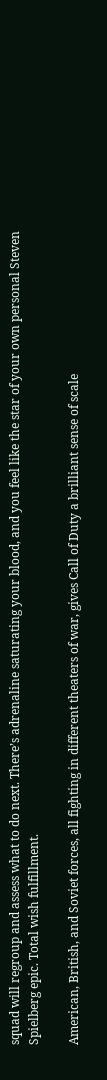squad will regroup and assess what to do next. There’s adrenaline saturating your blood, and you feel like the star of your own personal Steven Spielberg epic. Total wish fulfillment.

American, British, and Soviet forces, all fighting in different theaters of war, gives Call of Duty a brilliant sense of scale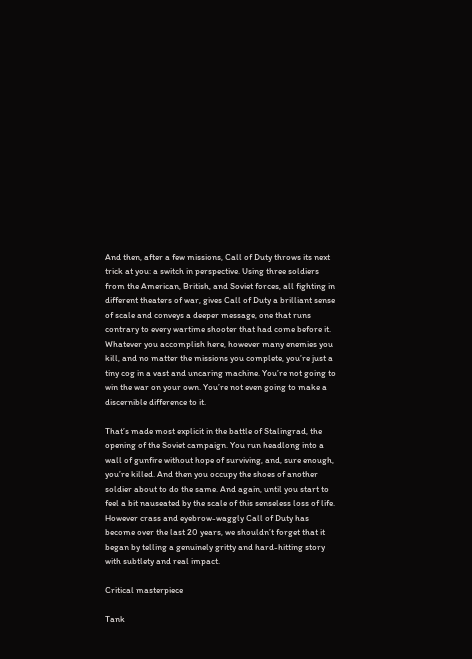And then, after a few missions, Call of Duty throws its next trick at you: a switch in perspective. Using three soldiers from the American, British, and Soviet forces, all fighting in different theaters of war, gives Call of Duty a brilliant sense of scale and conveys a deeper message, one that runs contrary to every wartime shooter that had come before it. Whatever you accomplish here, however many enemies you kill, and no matter the missions you complete, you’re just a tiny cog in a vast and uncaring machine. You’re not going to win the war on your own. You’re not even going to make a discernible difference to it.

That’s made most explicit in the battle of Stalingrad, the opening of the Soviet campaign. You run headlong into a wall of gunfire without hope of surviving, and, sure enough, you’re killed. And then you occupy the shoes of another soldier about to do the same. And again, until you start to feel a bit nauseated by the scale of this senseless loss of life. However crass and eyebrow-waggly Call of Duty has become over the last 20 years, we shouldn’t forget that it began by telling a genuinely gritty and hard-hitting story with subtlety and real impact.

Critical masterpiece

Tank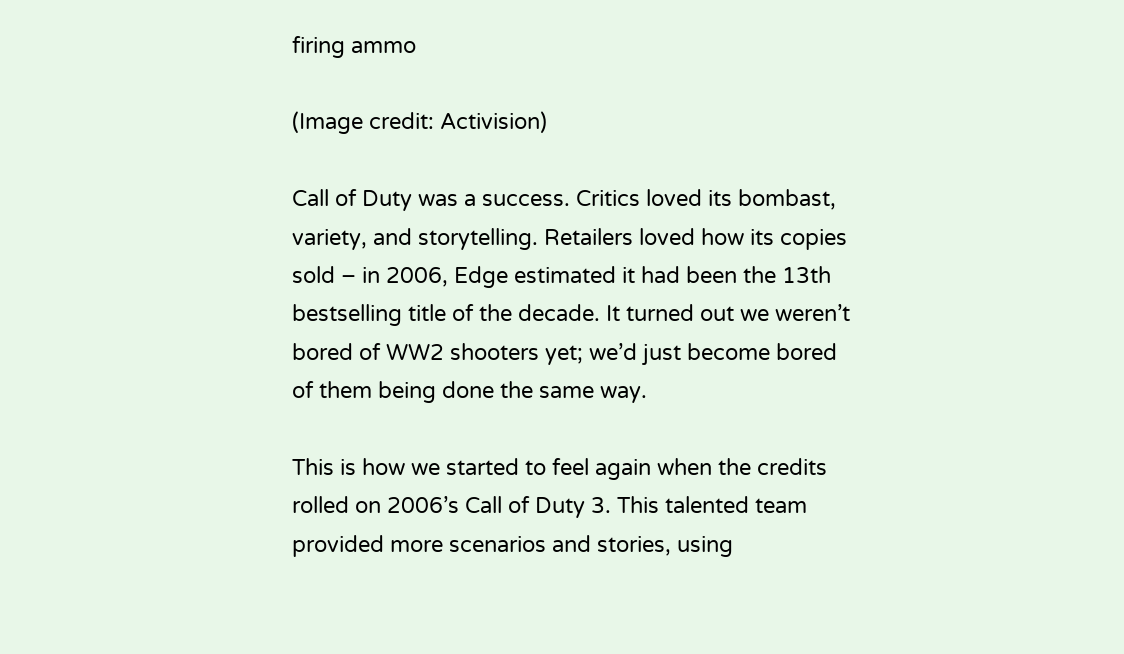firing ammo

(Image credit: Activision)

Call of Duty was a success. Critics loved its bombast, variety, and storytelling. Retailers loved how its copies sold – in 2006, Edge estimated it had been the 13th bestselling title of the decade. It turned out we weren’t bored of WW2 shooters yet; we’d just become bored of them being done the same way.

This is how we started to feel again when the credits rolled on 2006’s Call of Duty 3. This talented team provided more scenarios and stories, using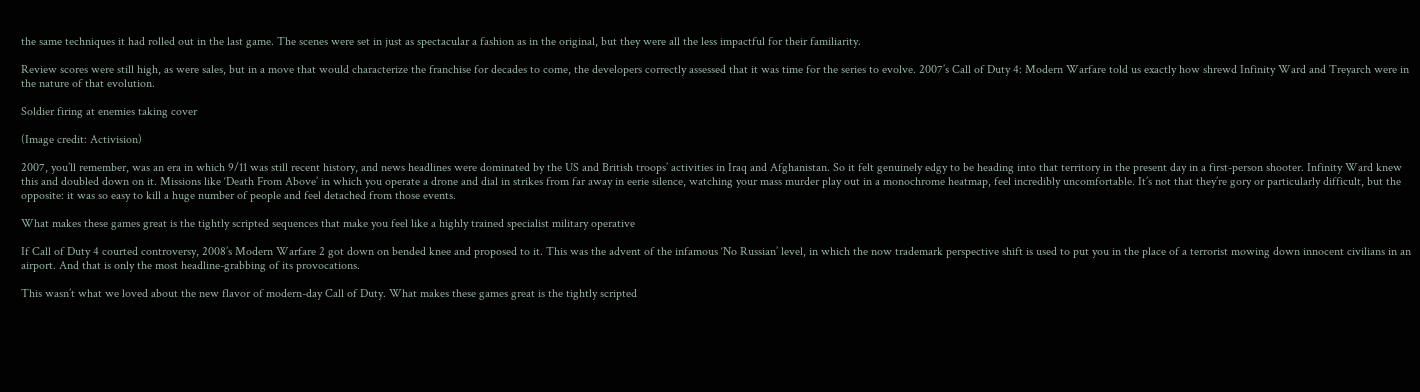the same techniques it had rolled out in the last game. The scenes were set in just as spectacular a fashion as in the original, but they were all the less impactful for their familiarity.

Review scores were still high, as were sales, but in a move that would characterize the franchise for decades to come, the developers correctly assessed that it was time for the series to evolve. 2007’s Call of Duty 4: Modern Warfare told us exactly how shrewd Infinity Ward and Treyarch were in the nature of that evolution.

Soldier firing at enemies taking cover

(Image credit: Activision)

2007, you’ll remember, was an era in which 9/11 was still recent history, and news headlines were dominated by the US and British troops’ activities in Iraq and Afghanistan. So it felt genuinely edgy to be heading into that territory in the present day in a first-person shooter. Infinity Ward knew this and doubled down on it. Missions like ‘Death From Above’ in which you operate a drone and dial in strikes from far away in eerie silence, watching your mass murder play out in a monochrome heatmap, feel incredibly uncomfortable. It’s not that they’re gory or particularly difficult, but the opposite: it was so easy to kill a huge number of people and feel detached from those events.

What makes these games great is the tightly scripted sequences that make you feel like a highly trained specialist military operative

If Call of Duty 4 courted controversy, 2008’s Modern Warfare 2 got down on bended knee and proposed to it. This was the advent of the infamous ‘No Russian’ level, in which the now trademark perspective shift is used to put you in the place of a terrorist mowing down innocent civilians in an airport. And that is only the most headline-grabbing of its provocations.

This wasn’t what we loved about the new flavor of modern-day Call of Duty. What makes these games great is the tightly scripted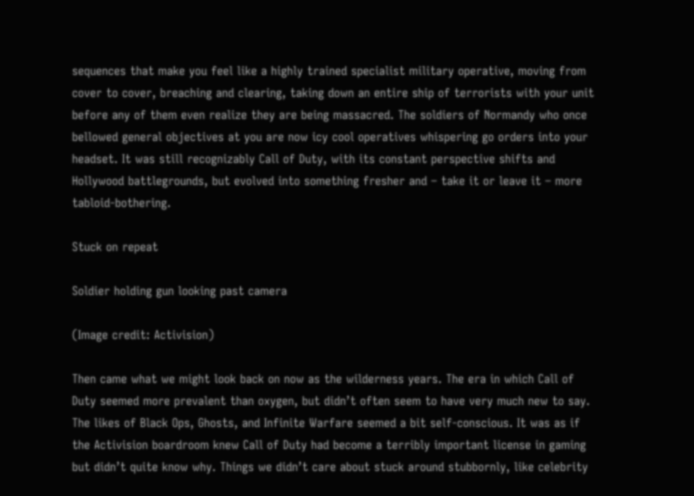sequences that make you feel like a highly trained specialist military operative, moving from cover to cover, breaching and clearing, taking down an entire ship of terrorists with your unit before any of them even realize they are being massacred. The soldiers of Normandy who once bellowed general objectives at you are now icy cool operatives whispering go orders into your headset. It was still recognizably Call of Duty, with its constant perspective shifts and Hollywood battlegrounds, but evolved into something fresher and – take it or leave it – more tabloid-bothering.

Stuck on repeat

Soldier holding gun looking past camera

(Image credit: Activision)

Then came what we might look back on now as the wilderness years. The era in which Call of Duty seemed more prevalent than oxygen, but didn’t often seem to have very much new to say. The likes of Black Ops, Ghosts, and Infinite Warfare seemed a bit self-conscious. It was as if the Activision boardroom knew Call of Duty had become a terribly important license in gaming but didn’t quite know why. Things we didn’t care about stuck around stubbornly, like celebrity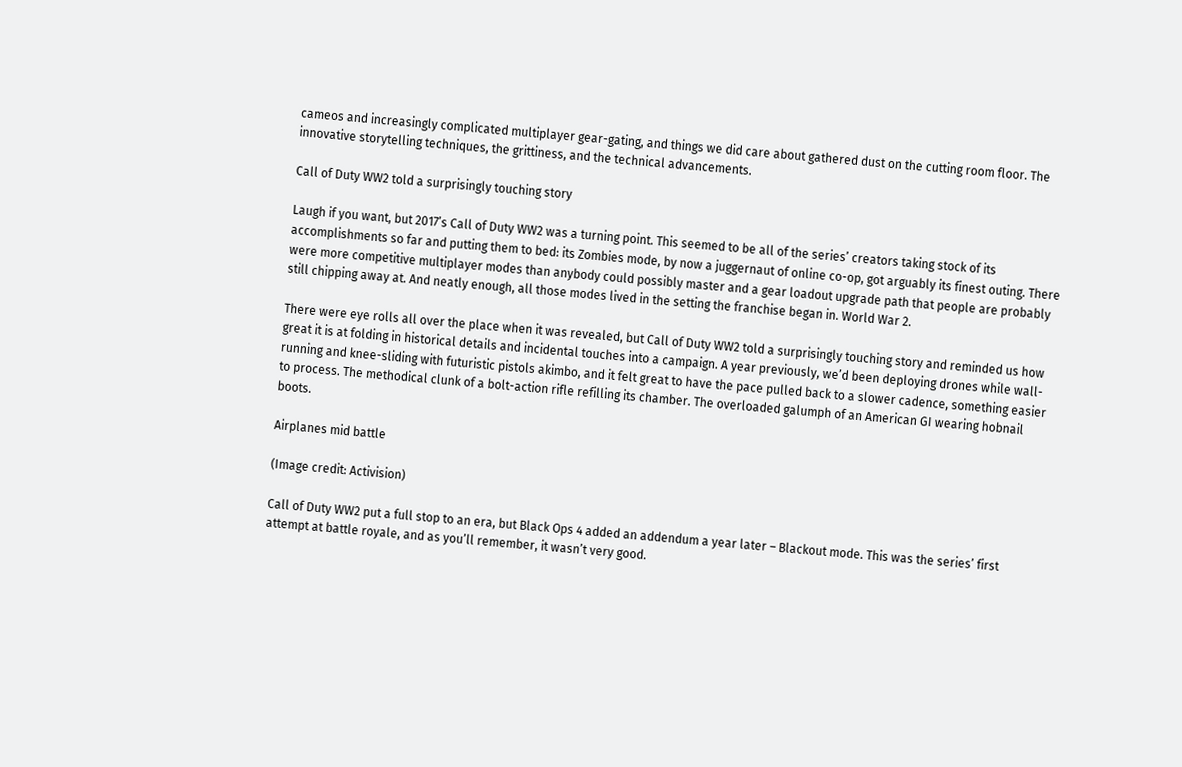cameos and increasingly complicated multiplayer gear-gating, and things we did care about gathered dust on the cutting room floor. The innovative storytelling techniques, the grittiness, and the technical advancements.

Call of Duty WW2 told a surprisingly touching story

Laugh if you want, but 2017’s Call of Duty WW2 was a turning point. This seemed to be all of the series’ creators taking stock of its accomplishments so far and putting them to bed: its Zombies mode, by now a juggernaut of online co-op, got arguably its finest outing. There were more competitive multiplayer modes than anybody could possibly master and a gear loadout upgrade path that people are probably still chipping away at. And neatly enough, all those modes lived in the setting the franchise began in. World War 2.

There were eye rolls all over the place when it was revealed, but Call of Duty WW2 told a surprisingly touching story and reminded us how great it is at folding in historical details and incidental touches into a campaign. A year previously, we’d been deploying drones while wall-running and knee-sliding with futuristic pistols akimbo, and it felt great to have the pace pulled back to a slower cadence, something easier to process. The methodical clunk of a bolt-action rifle refilling its chamber. The overloaded galumph of an American GI wearing hobnail boots.

Airplanes mid battle

(Image credit: Activision)

Call of Duty WW2 put a full stop to an era, but Black Ops 4 added an addendum a year later – Blackout mode. This was the series’ first attempt at battle royale, and as you’ll remember, it wasn’t very good.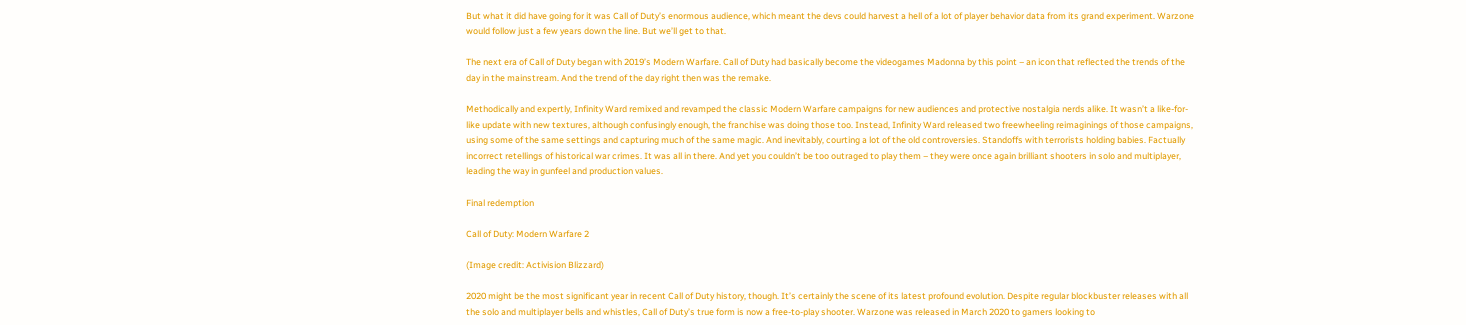But what it did have going for it was Call of Duty’s enormous audience, which meant the devs could harvest a hell of a lot of player behavior data from its grand experiment. Warzone would follow just a few years down the line. But we’ll get to that.

The next era of Call of Duty began with 2019’s Modern Warfare. Call of Duty had basically become the videogames Madonna by this point – an icon that reflected the trends of the day in the mainstream. And the trend of the day right then was the remake.

Methodically and expertly, Infinity Ward remixed and revamped the classic Modern Warfare campaigns for new audiences and protective nostalgia nerds alike. It wasn’t a like-for-like update with new textures, although confusingly enough, the franchise was doing those too. Instead, Infinity Ward released two freewheeling reimaginings of those campaigns, using some of the same settings and capturing much of the same magic. And inevitably, courting a lot of the old controversies. Standoffs with terrorists holding babies. Factually incorrect retellings of historical war crimes. It was all in there. And yet you couldn’t be too outraged to play them – they were once again brilliant shooters in solo and multiplayer, leading the way in gunfeel and production values.

Final redemption

Call of Duty: Modern Warfare 2

(Image credit: Activision Blizzard)

2020 might be the most significant year in recent Call of Duty history, though. It’s certainly the scene of its latest profound evolution. Despite regular blockbuster releases with all the solo and multiplayer bells and whistles, Call of Duty’s true form is now a free-to-play shooter. Warzone was released in March 2020 to gamers looking to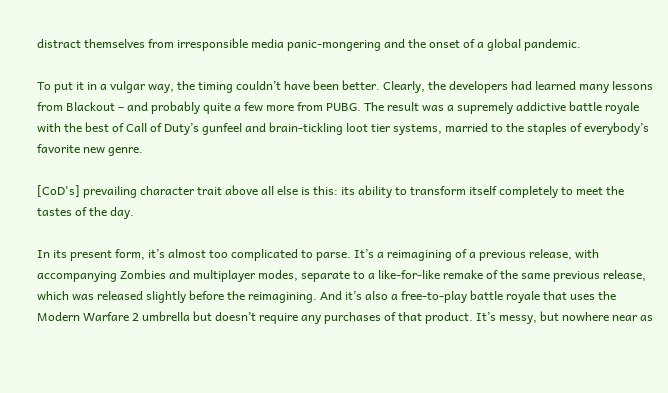distract themselves from irresponsible media panic-mongering and the onset of a global pandemic.

To put it in a vulgar way, the timing couldn’t have been better. Clearly, the developers had learned many lessons from Blackout – and probably quite a few more from PUBG. The result was a supremely addictive battle royale with the best of Call of Duty’s gunfeel and brain-tickling loot tier systems, married to the staples of everybody’s favorite new genre.

[CoD's] prevailing character trait above all else is this: its ability to transform itself completely to meet the tastes of the day.

In its present form, it’s almost too complicated to parse. It’s a reimagining of a previous release, with accompanying Zombies and multiplayer modes, separate to a like-for-like remake of the same previous release, which was released slightly before the reimagining. And it’s also a free-to-play battle royale that uses the Modern Warfare 2 umbrella but doesn’t require any purchases of that product. It’s messy, but nowhere near as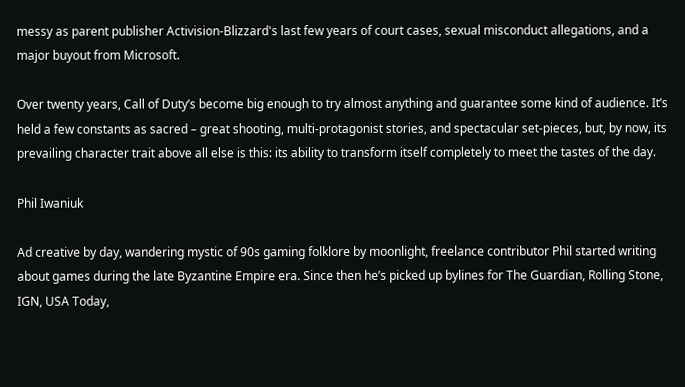messy as parent publisher Activision-Blizzard's last few years of court cases, sexual misconduct allegations, and a major buyout from Microsoft.

Over twenty years, Call of Duty’s become big enough to try almost anything and guarantee some kind of audience. It’s held a few constants as sacred – great shooting, multi-protagonist stories, and spectacular set-pieces, but, by now, its prevailing character trait above all else is this: its ability to transform itself completely to meet the tastes of the day.

Phil Iwaniuk

Ad creative by day, wandering mystic of 90s gaming folklore by moonlight, freelance contributor Phil started writing about games during the late Byzantine Empire era. Since then he’s picked up bylines for The Guardian, Rolling Stone, IGN, USA Today,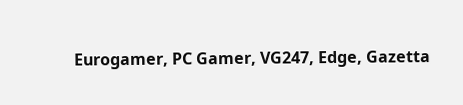Eurogamer, PC Gamer, VG247, Edge, Gazetta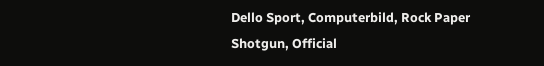Dello Sport, Computerbild, Rock Paper Shotgun, Official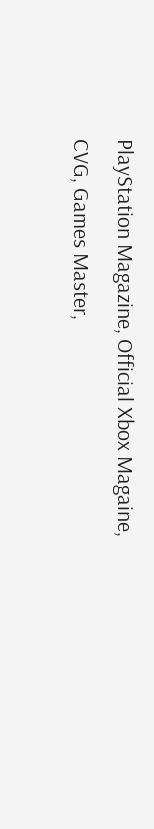PlayStation Magazine, Official Xbox Magaine, CVG, Games Master,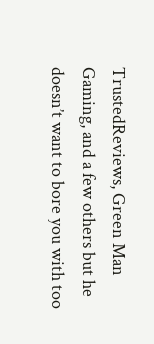TrustedReviews, Green Man Gaming, and a few others but he doesn’t want to bore you with too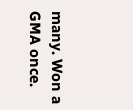many. Won a GMA once.